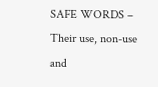SAFE WORDS – Their use, non-use and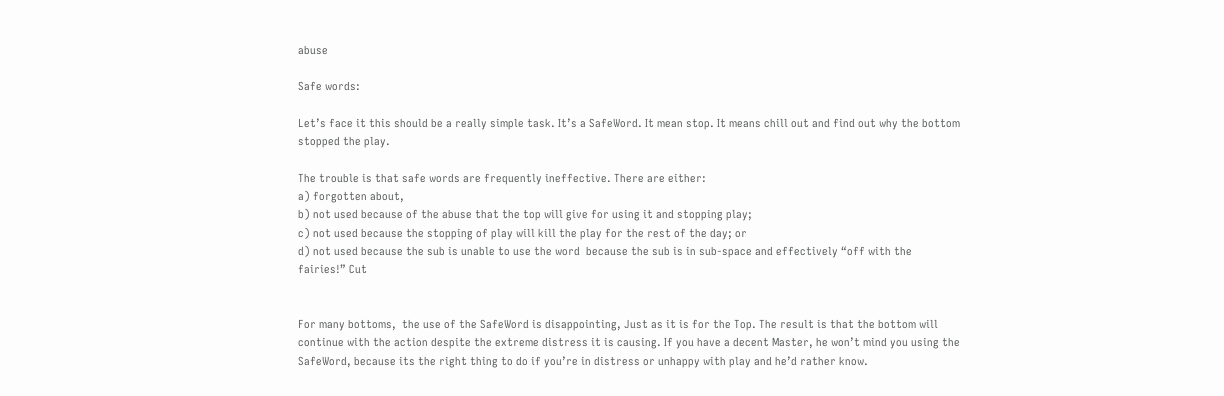abuse

Safe words:

Let’s face it this should be a really simple task. It’s a SafeWord. It mean stop. It means chill out and find out why the bottom stopped the play.

The trouble is that safe words are frequently ineffective. There are either:
a) forgotten about,
b) not used because of the abuse that the top will give for using it and stopping play;
c) not used because the stopping of play will kill the play for the rest of the day; or
d) not used because the sub is unable to use the word  because the sub is in sub-space and effectively “off with the fairies!” Cut


For many bottoms,  the use of the SafeWord is disappointing, Just as it is for the Top. The result is that the bottom will continue with the action despite the extreme distress it is causing. If you have a decent Master, he won’t mind you using the SafeWord, because its the right thing to do if you’re in distress or unhappy with play and he’d rather know.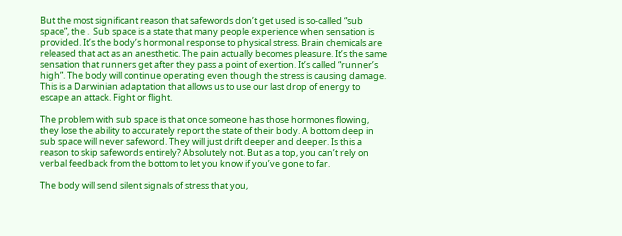But the most significant reason that safewords don’t get used is so-called “sub space”, the .  Sub space is a state that many people experience when sensation is provided. It’s the body’s hormonal response to physical stress. Brain chemicals are released that act as an anesthetic. The pain actually becomes pleasure. It’s the same sensation that runners get after they pass a point of exertion. It’s called “runner’s high”. The body will continue operating even though the stress is causing damage. This is a Darwinian adaptation that allows us to use our last drop of energy to escape an attack. Fight or flight.

The problem with sub space is that once someone has those hormones flowing, they lose the ability to accurately report the state of their body. A bottom deep in sub space will never safeword. They will just drift deeper and deeper. Is this a reason to skip safewords entirely? Absolutely not. But as a top, you can’t rely on verbal feedback from the bottom to let you know if you’ve gone to far.

The body will send silent signals of stress that you,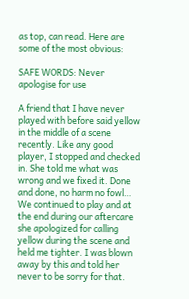as top, can read. Here are some of the most obvious:

SAFE WORDS: Never apologise for use

A friend that I have never played with before said yellow in the middle of a scene recently. Like any good player, I stopped and checked in. She told me what was wrong and we fixed it. Done and done, no harm no fowl… We continued to play and at the end during our aftercare she apologized for calling yellow during the scene and held me tighter. I was blown away by this and told her never to be sorry for that.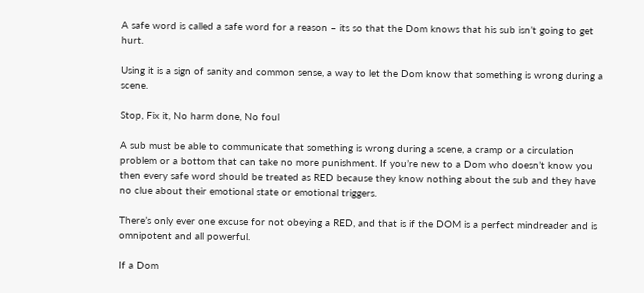A safe word is called a safe word for a reason – its so that the Dom knows that his sub isn’t going to get hurt.

Using it is a sign of sanity and common sense, a way to let the Dom know that something is wrong during a scene.

Stop, Fix it, No harm done, No foul

A sub must be able to communicate that something is wrong during a scene, a cramp or a circulation problem or a bottom that can take no more punishment. If you’re new to a Dom who doesn’t know you then every safe word should be treated as RED because they know nothing about the sub and they have no clue about their emotional state or emotional triggers.

There’s only ever one excuse for not obeying a RED, and that is if the DOM is a perfect mindreader and is omnipotent and all powerful.

If a Dom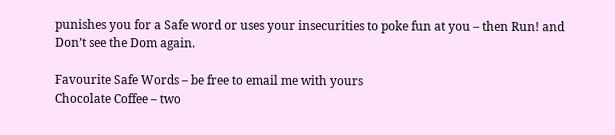punishes you for a Safe word or uses your insecurities to poke fun at you – then Run! and Don’t see the Dom again.

Favourite Safe Words – be free to email me with yours
Chocolate Coffee – two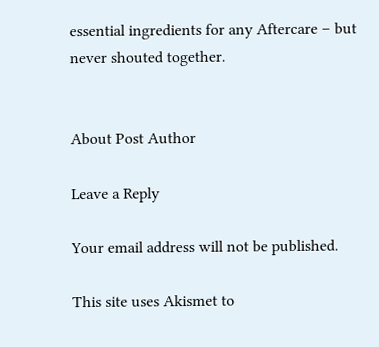essential ingredients for any Aftercare – but never shouted together.


About Post Author

Leave a Reply

Your email address will not be published.

This site uses Akismet to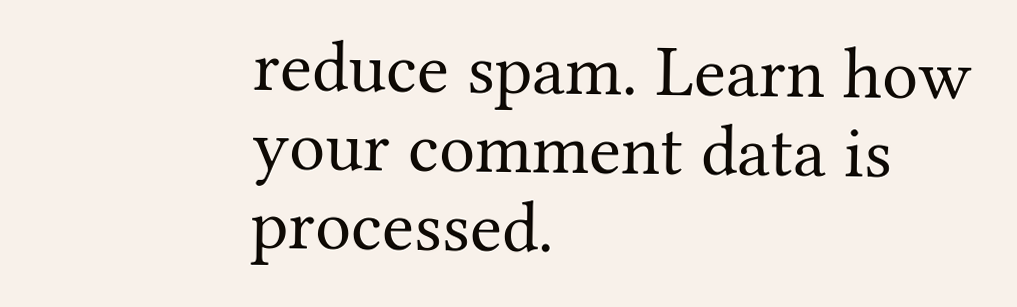reduce spam. Learn how your comment data is processed.